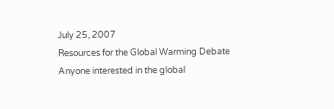July 25, 2007
Resources for the Global Warming Debate
Anyone interested in the global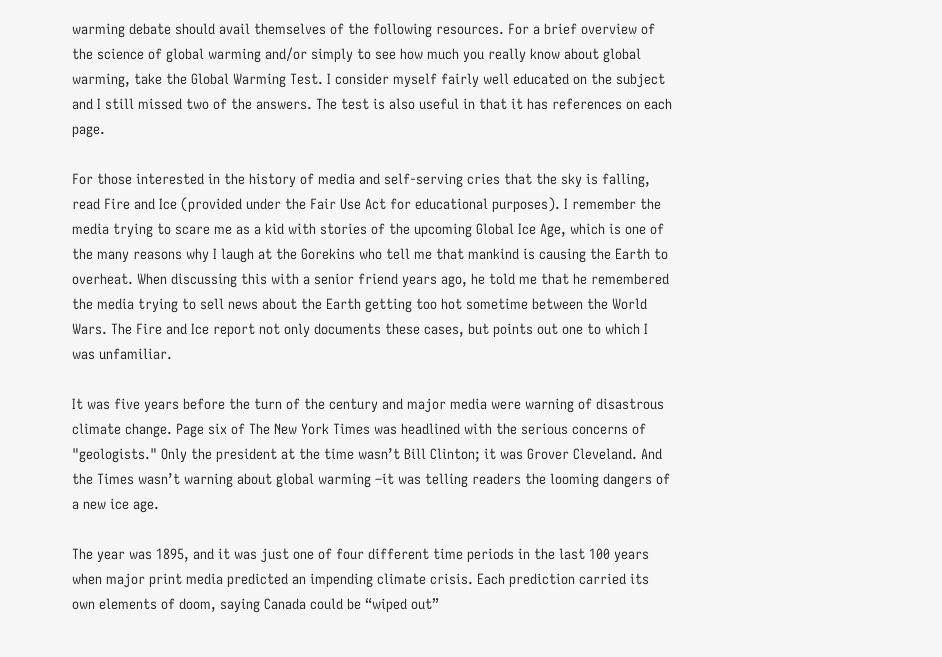warming debate should avail themselves of the following resources. For a brief overview of the science of global warming and/or simply to see how much you really know about global warming, take the Global Warming Test. I consider myself fairly well educated on the subject and I still missed two of the answers. The test is also useful in that it has references on each page.

For those interested in the history of media and self-serving cries that the sky is falling, read Fire and Ice (provided under the Fair Use Act for educational purposes). I remember the media trying to scare me as a kid with stories of the upcoming Global Ice Age, which is one of the many reasons why I laugh at the Gorekins who tell me that mankind is causing the Earth to overheat. When discussing this with a senior friend years ago, he told me that he remembered the media trying to sell news about the Earth getting too hot sometime between the World Wars. The Fire and Ice report not only documents these cases, but points out one to which I was unfamiliar.

It was five years before the turn of the century and major media were warning of disastrous climate change. Page six of The New York Times was headlined with the serious concerns of "geologists." Only the president at the time wasn’t Bill Clinton; it was Grover Cleveland. And the Times wasn’t warning about global warming –it was telling readers the looming dangers of a new ice age.

The year was 1895, and it was just one of four different time periods in the last 100 years when major print media predicted an impending climate crisis. Each prediction carried its own elements of doom, saying Canada could be “wiped out”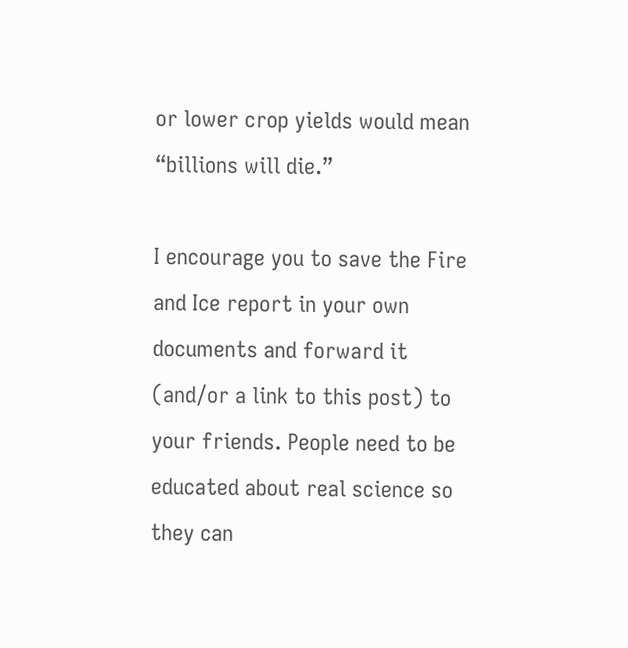or lower crop yields would mean “billions will die.”

I encourage you to save the Fire and Ice report in your own documents and forward it (and/or a link to this post) to your friends. People need to be educated about real science so they can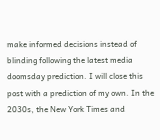make informed decisions instead of blinding following the latest media doomsday prediction. I will close this post with a prediction of my own. In the 2030s, the New York Times and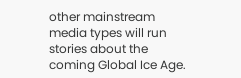other mainstream media types will run stories about the coming Global Ice Age.